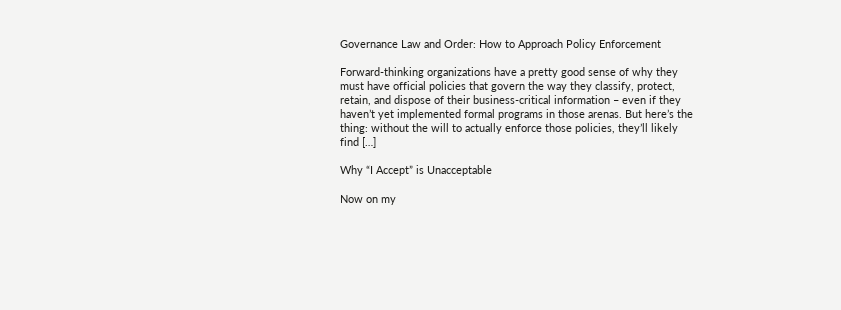Governance Law and Order: How to Approach Policy Enforcement

Forward-thinking organizations have a pretty good sense of why they must have official policies that govern the way they classify, protect, retain, and dispose of their business-critical information – even if they haven’t yet implemented formal programs in those arenas. But here’s the thing: without the will to actually enforce those policies, they’ll likely find […]

Why “I Accept” is Unacceptable

Now on my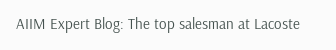AIIM Expert Blog: The top salesman at Lacoste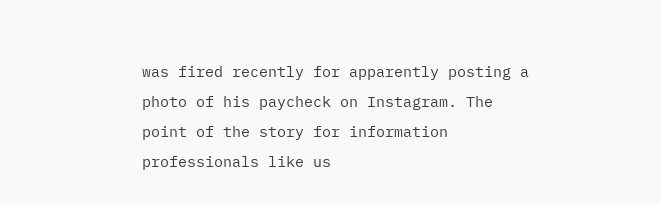was fired recently for apparently posting a photo of his paycheck on Instagram. The point of the story for information professionals like us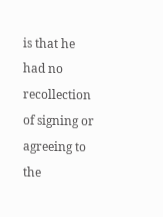is that he had no recollection of signing or agreeing to the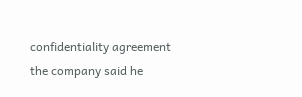confidentiality agreement the company said he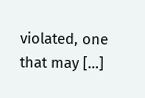violated, one that may […]